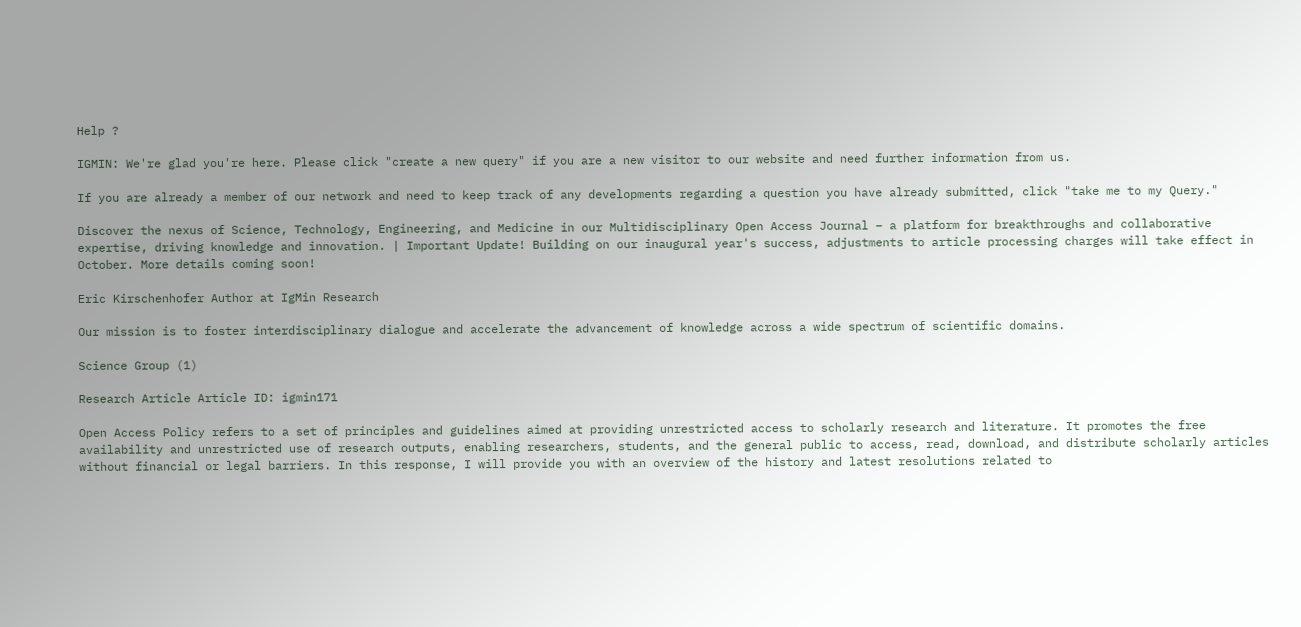Help ?

IGMIN: We're glad you're here. Please click "create a new query" if you are a new visitor to our website and need further information from us.

If you are already a member of our network and need to keep track of any developments regarding a question you have already submitted, click "take me to my Query."

Discover the nexus of Science, Technology, Engineering, and Medicine in our Multidisciplinary Open Access Journal – a platform for breakthroughs and collaborative expertise, driving knowledge and innovation. | Important Update! Building on our inaugural year's success, adjustments to article processing charges will take effect in October. More details coming soon!

Eric Kirschenhofer Author at IgMin Research

Our mission is to foster interdisciplinary dialogue and accelerate the advancement of knowledge across a wide spectrum of scientific domains.

Science Group (1)

Research Article Article ID: igmin171

Open Access Policy refers to a set of principles and guidelines aimed at providing unrestricted access to scholarly research and literature. It promotes the free availability and unrestricted use of research outputs, enabling researchers, students, and the general public to access, read, download, and distribute scholarly articles without financial or legal barriers. In this response, I will provide you with an overview of the history and latest resolutions related to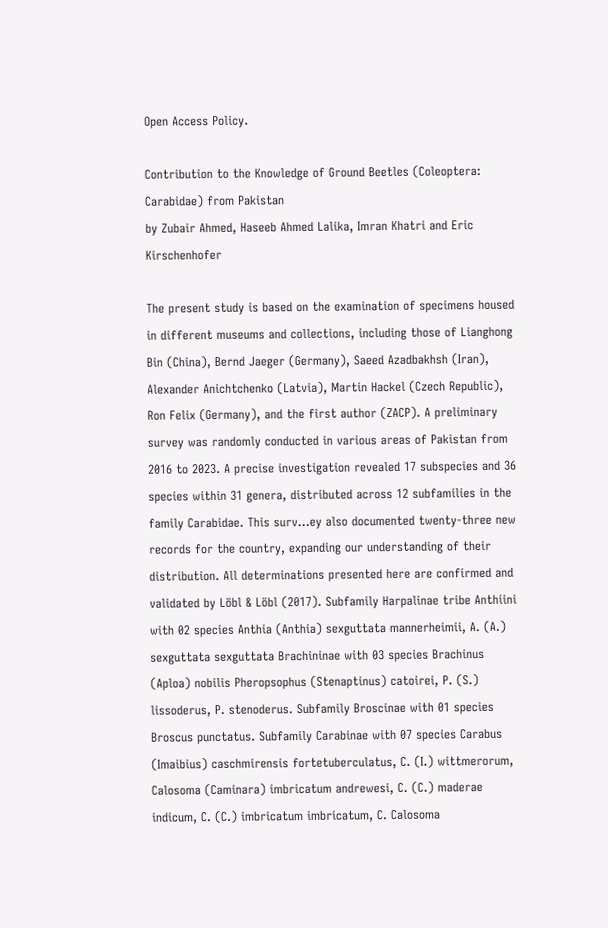Open Access Policy.

Contribution to the Knowledge of Ground Beetles (Coleoptera: Carabidae) from Pakistan
by Zubair Ahmed, Haseeb Ahmed Lalika, Imran Khatri and Eric Kirschenhofer

The present study is based on the examination of specimens housed in different museums and collections, including those of Lianghong Bin (China), Bernd Jaeger (Germany), Saeed Azadbakhsh (Iran), Alexander Anichtchenko (Latvia), Martin Hackel (Czech Republic), Ron Felix (Germany), and the first author (ZACP). A preliminary survey was randomly conducted in various areas of Pakistan from 2016 to 2023. A precise investigation revealed 17 subspecies and 36 species within 31 genera, distributed across 12 subfamilies in the family Carabidae. This surv...ey also documented twenty-three new records for the country, expanding our understanding of their distribution. All determinations presented here are confirmed and validated by Löbl & Löbl (2017). Subfamily Harpalinae tribe Anthiini with 02 species Anthia (Anthia) sexguttata mannerheimii, A. (A.) sexguttata sexguttata Brachininae with 03 species Brachinus (Aploa) nobilis Pheropsophus (Stenaptinus) catoirei, P. (S.) lissoderus, P. stenoderus. Subfamily Broscinae with 01 species Broscus punctatus. Subfamily Carabinae with 07 species Carabus (Imaibius) caschmirensis fortetuberculatus, C. (I.) wittmerorum, Calosoma (Caminara) imbricatum andrewesi, C. (C.) maderae indicum, C. (C.) imbricatum imbricatum, C. Calosoma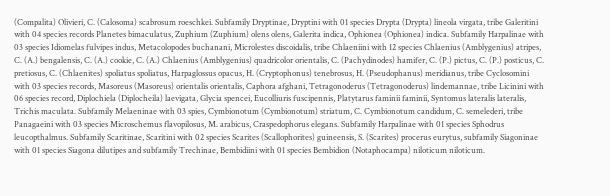(Compalita) Olivieri, C. (Calosoma) scabrosum roeschkei. Subfamily Dryptinae, Dryptini with 01 species Drypta (Drypta) lineola virgata, tribe Galeritini with 04 species records Planetes bimaculatus, Zuphium (Zuphium) olens olens, Galerita indica, Ophionea (Ophionea) indica. Subfamily Harpalinae with 03 species Idiomelas fulvipes indus, Metacolopodes buchanani, Microlestes discoidalis, tribe Chlaeniini with 12 species Chlaenius (Amblygenius) atripes, C. (A.) bengalensis, C. (A.) cookie, C. (A.) Chlaenius (Amblygenius) quadricolor orientalis, C. (Pachydinodes) hamifer, C. (P.) pictus, C. (P.) posticus, C. pretiosus, C. (Chlaenites) spoliatus spoliatus, Harpaglossus opacus, H. (Cryptophonus) tenebrosus, H. (Pseudophanus) meridianus, tribe Cyclosomini with 03 species records, Masoreus (Masoreus) orientalis orientalis, Caphora afghani, Tetragonoderus (Tetragonoderus) lindemannae, tribe Licinini with 06 species record, Diplochiela (Diplocheila) laevigata, Glycia spencei, Eucolliuris fuscipennis, Platytarus faminii faminii, Syntomus lateralis lateralis,     Trichis maculata. Subfamily Melaeninae with 03 spies, Cymbionotum (Cymbionotum) striatum, C. Cymbionotum candidum, C. semelederi, tribe Panagaeini with 03 species Microschemus flavopilosus, M. arabicus, Craspedophorus elegans. Subfamily Harpalinae with 01 species Sphodrus leucopthalmus. Subfamily Scaritinae, Scaritini with 02 species Scarites (Scallophorites) guineensis, S. (Scarites) procerus eurytus, subfamily Siagoninae with 01 species Siagona dilutipes and subfamily Trechinae, Bembidiini with 01 species Bembidion (Notaphocampa) niloticum niloticum.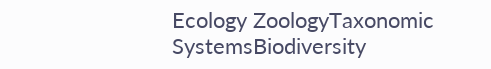Ecology ZoologyTaxonomic SystemsBiodiversity